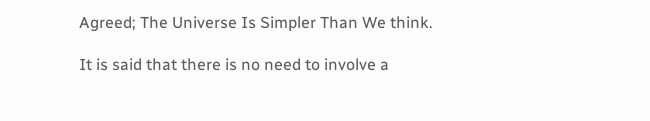Agreed; The Universe Is Simpler Than We think.

It is said that there is no need to involve a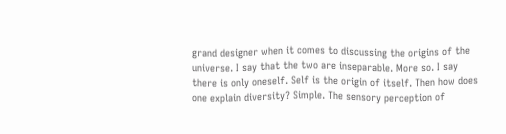grand designer when it comes to discussing the origins of the universe. I say that the two are inseparable. More so. I say there is only oneself. Self is the origin of itself. Then how does one explain diversity? Simple. The sensory perception of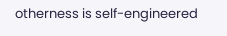otherness is self-engineered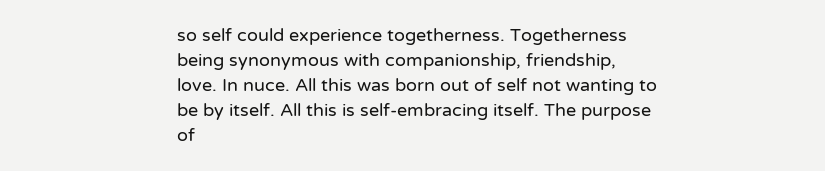so self could experience togetherness. Togetherness being synonymous with companionship, friendship, love. In nuce. All this was born out of self not wanting to be by itself. All this is self-embracing itself. The purpose of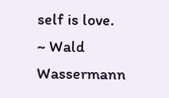self is love.
~ Wald Wassermann